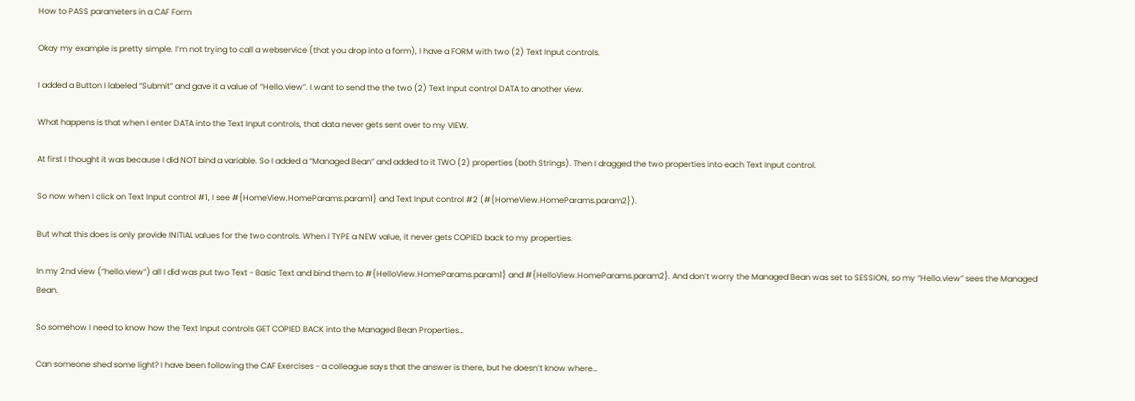How to PASS parameters in a CAF Form

Okay my example is pretty simple. I’m not trying to call a webservice (that you drop into a form), I have a FORM with two (2) Text Input controls.

I added a Button I labeled “Submit” and gave it a value of “Hello.view”. I want to send the the two (2) Text Input control DATA to another view.

What happens is that when I enter DATA into the Text Input controls, that data never gets sent over to my VIEW.

At first I thought it was because I did NOT bind a variable. So I added a “Managed Bean” and added to it TWO (2) properties (both Strings). Then I dragged the two properties into each Text Input control.

So now when I click on Text Input control #1, I see #{HomeView.HomeParams.param1} and Text Input control #2 (#{HomeView.HomeParams.param2}).

But what this does is only provide INITIAL values for the two controls. When I TYPE a NEW value, it never gets COPIED back to my properties.

In my 2nd view (“hello.view”) all I did was put two Text - Basic Text and bind them to #{HelloView.HomeParams.param1} and #{HelloView.HomeParams.param2}. And don’t worry the Managed Bean was set to SESSION, so my “Hello.view” sees the Managed Bean.

So somehow I need to know how the Text Input controls GET COPIED BACK into the Managed Bean Properties…

Can someone shed some light? I have been following the CAF Exercises - a colleague says that the answer is there, but he doesn’t know where…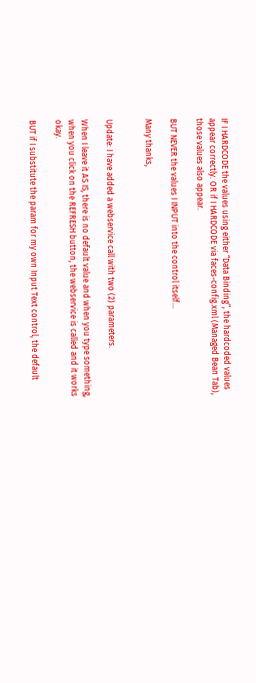IF I HARDCODE the values using either “Data Binding”, the hardcoded values appear correctly. OR if I HARDCODE via faces-config.xml (Managed Bean Tab), those values also appear.

BUT NEVER the values I INPUT into the control itself…

Many thanks,


Update: I have added a webservice call with two (2) parameters.

When I leave it AS IS, there is no default value and when you type something, when you click on the REFRESH button, the webservice is called and it works okay.

BUT if I substitute the param for my own Input Text control, the default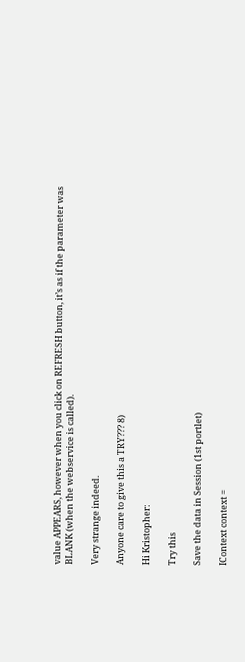value APPEARS, however when you click on REFRESH button, it’s as if the parameter was BLANK (when the webservice is called).

Very strange indeed.

Anyone care to give this a TRY??? 8)

Hi Kristopher:

Try this

Save the data in Session (1st portlet)

IContext context =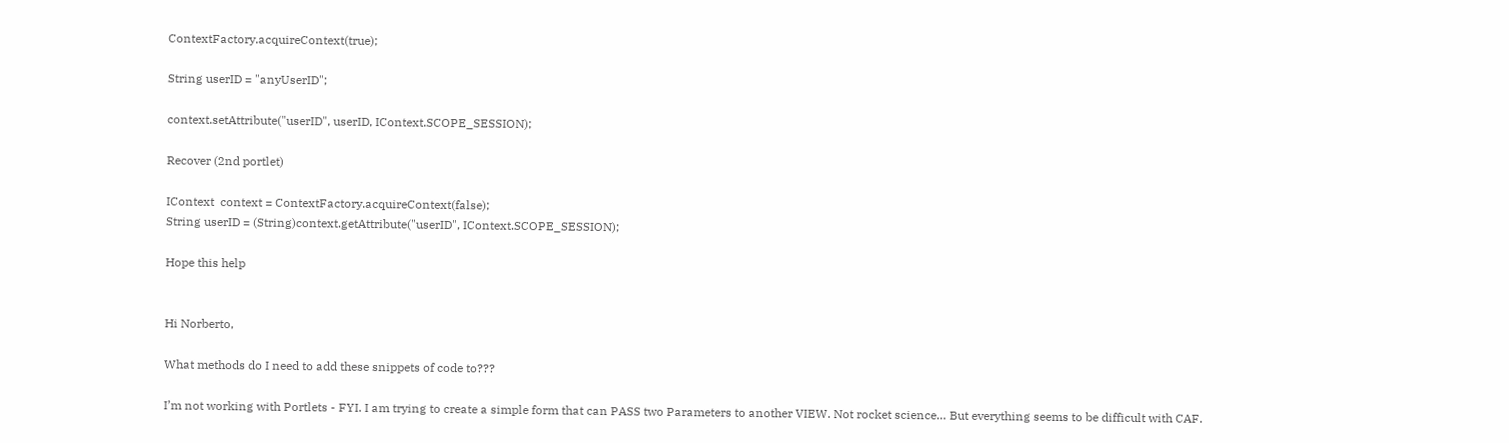ContextFactory.acquireContext(true);

String userID = "anyUserID";

context.setAttribute("userID", userID, IContext.SCOPE_SESSION);

Recover (2nd portlet)

IContext  context = ContextFactory.acquireContext(false);
String userID = (String)context.getAttribute("userID", IContext.SCOPE_SESSION);

Hope this help


Hi Norberto,

What methods do I need to add these snippets of code to???

I’m not working with Portlets - FYI. I am trying to create a simple form that can PASS two Parameters to another VIEW. Not rocket science… But everything seems to be difficult with CAF.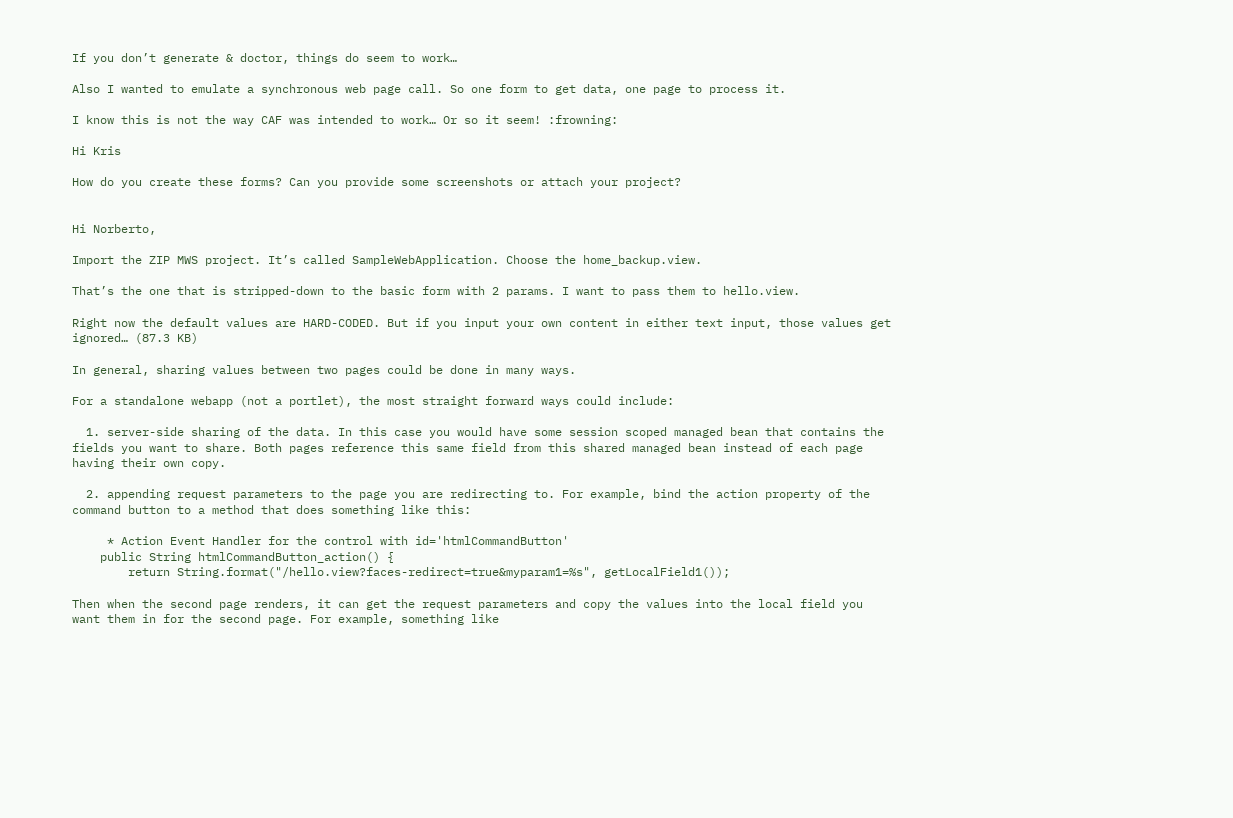If you don’t generate & doctor, things do seem to work…

Also I wanted to emulate a synchronous web page call. So one form to get data, one page to process it.

I know this is not the way CAF was intended to work… Or so it seem! :frowning:

Hi Kris

How do you create these forms? Can you provide some screenshots or attach your project?


Hi Norberto,

Import the ZIP MWS project. It’s called SampleWebApplication. Choose the home_backup.view.

That’s the one that is stripped-down to the basic form with 2 params. I want to pass them to hello.view.

Right now the default values are HARD-CODED. But if you input your own content in either text input, those values get ignored… (87.3 KB)

In general, sharing values between two pages could be done in many ways.

For a standalone webapp (not a portlet), the most straight forward ways could include:

  1. server-side sharing of the data. In this case you would have some session scoped managed bean that contains the fields you want to share. Both pages reference this same field from this shared managed bean instead of each page having their own copy.

  2. appending request parameters to the page you are redirecting to. For example, bind the action property of the command button to a method that does something like this:

     * Action Event Handler for the control with id='htmlCommandButton'
    public String htmlCommandButton_action() {
        return String.format("/hello.view?faces-redirect=true&myparam1=%s", getLocalField1());

Then when the second page renders, it can get the request parameters and copy the values into the local field you want them in for the second page. For example, something like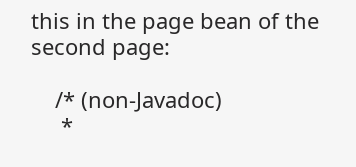this in the page bean of the second page:

    /* (non-Javadoc)
     *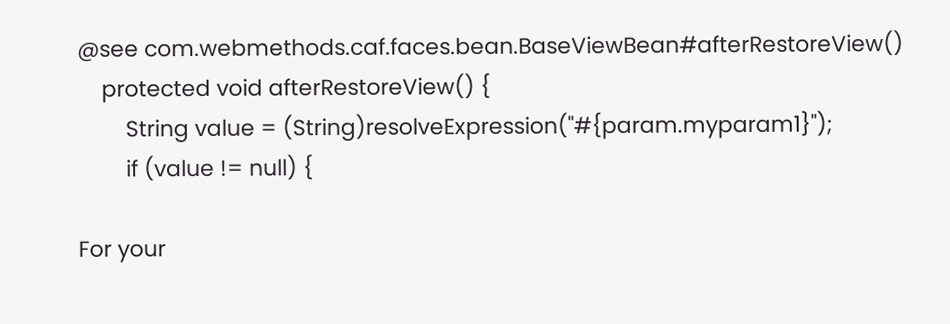@see com.webmethods.caf.faces.bean.BaseViewBean#afterRestoreView()
    protected void afterRestoreView() {
        String value = (String)resolveExpression("#{param.myparam1}");
        if (value != null) {

For your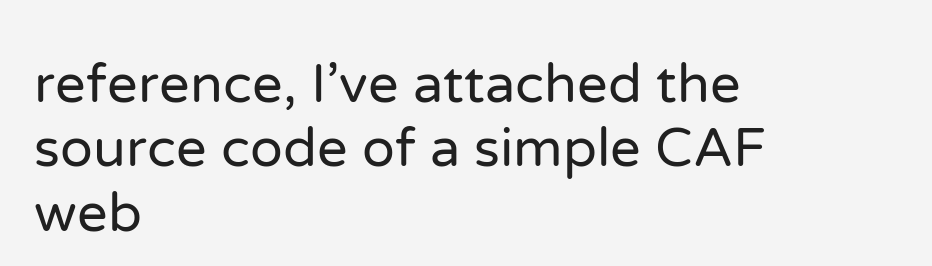reference, I’ve attached the source code of a simple CAF web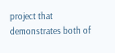project that demonstrates both of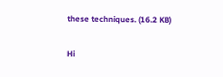these techniques. (16.2 KB)

Hi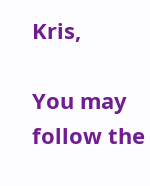Kris,

You may follow the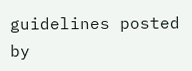guidelines posted by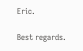Eric.

Best regards.